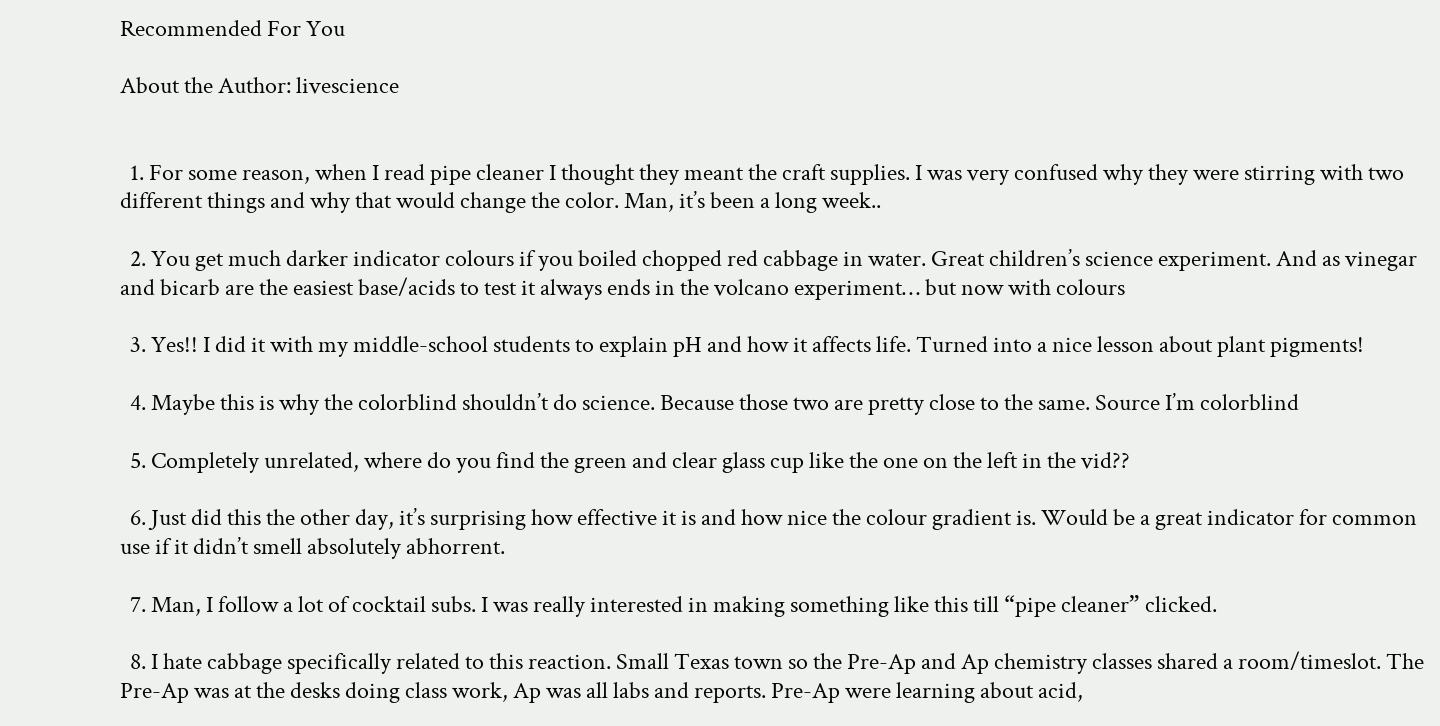Recommended For You

About the Author: livescience


  1. For some reason, when I read pipe cleaner I thought they meant the craft supplies. I was very confused why they were stirring with two different things and why that would change the color. Man, it’s been a long week..

  2. You get much darker indicator colours if you boiled chopped red cabbage in water. Great children’s science experiment. And as vinegar and bicarb are the easiest base/acids to test it always ends in the volcano experiment… but now with colours

  3. Yes!! I did it with my middle-school students to explain pH and how it affects life. Turned into a nice lesson about plant pigments!

  4. Maybe this is why the colorblind shouldn’t do science. Because those two are pretty close to the same. Source I’m colorblind

  5. Completely unrelated, where do you find the green and clear glass cup like the one on the left in the vid??

  6. Just did this the other day, it’s surprising how effective it is and how nice the colour gradient is. Would be a great indicator for common use if it didn’t smell absolutely abhorrent.

  7. Man, I follow a lot of cocktail subs. I was really interested in making something like this till “pipe cleaner” clicked.

  8. I hate cabbage specifically related to this reaction. Small Texas town so the Pre-Ap and Ap chemistry classes shared a room/timeslot. The Pre-Ap was at the desks doing class work, Ap was all labs and reports. Pre-Ap were learning about acid,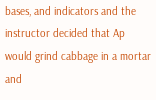bases, and indicators and the instructor decided that Ap would grind cabbage in a mortar and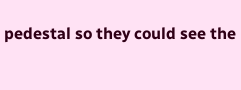pedestal so they could see the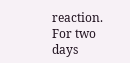reaction. For two days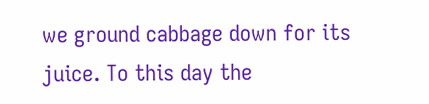we ground cabbage down for its juice. To this day the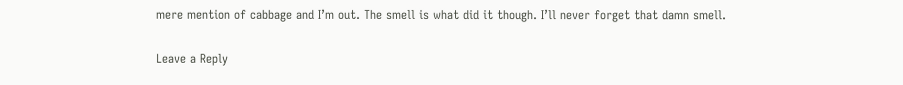mere mention of cabbage and I’m out. The smell is what did it though. I’ll never forget that damn smell.

Leave a Reply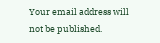Your email address will not be published.